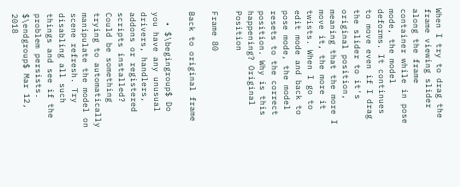When I try to drag the frame viewing slider along the frame container while in pose mode, the model deforms. It continues to move even if I drag the slider to it's original position, meaning that the more I move it, the more it twists. When I go to edit mode and back to pose mode, the model resets to the correct position. Why is this happening? Original Position

Frame 80

Back to original frame

  • $\begingroup$ Do you have any unusual drivers, handlers, addons or registered scripts installed? Could be something trying to automatically manipulate the model on scene refresh. Try disabling all such things and see if the problem persists. $\endgroup$ Mar 12, 2018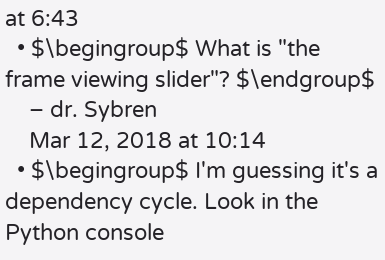at 6:43
  • $\begingroup$ What is "the frame viewing slider"? $\endgroup$
    – dr. Sybren
    Mar 12, 2018 at 10:14
  • $\begingroup$ I'm guessing it's a dependency cycle. Look in the Python console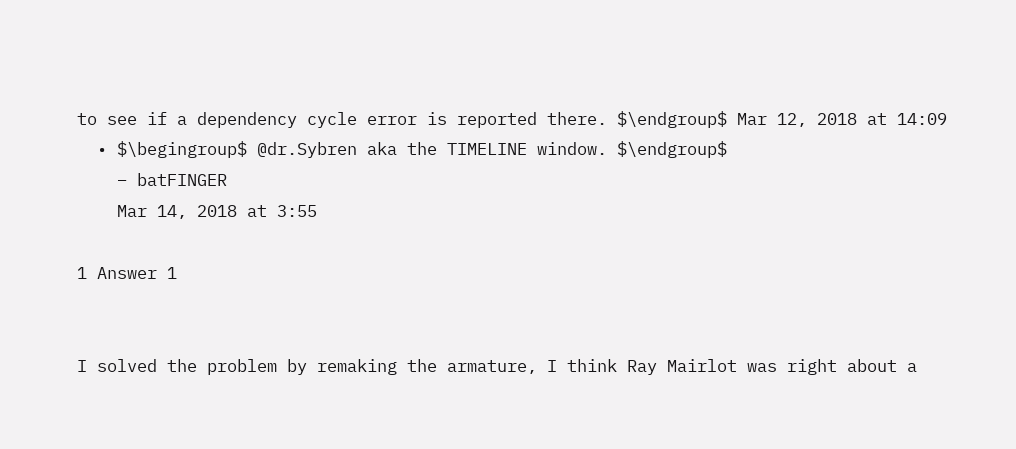to see if a dependency cycle error is reported there. $\endgroup$ Mar 12, 2018 at 14:09
  • $\begingroup$ @dr.Sybren aka the TIMELINE window. $\endgroup$
    – batFINGER
    Mar 14, 2018 at 3:55

1 Answer 1


I solved the problem by remaking the armature, I think Ray Mairlot was right about a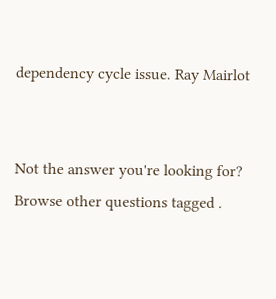dependency cycle issue. Ray Mairlot


Not the answer you're looking for? Browse other questions tagged .